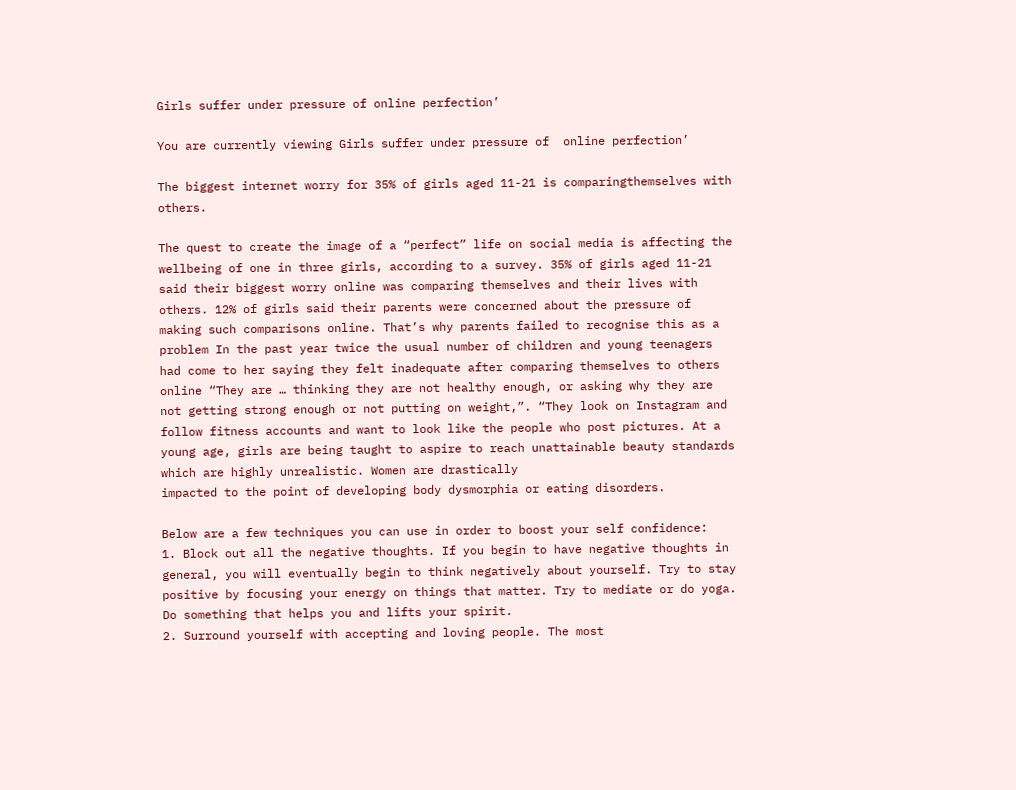Girls suffer under pressure of online perfection’

You are currently viewing Girls suffer under pressure of  online perfection’

The biggest internet worry for 35% of girls aged 11-21 is comparingthemselves with others.

The quest to create the image of a “perfect” life on social media is affecting the wellbeing of one in three girls, according to a survey. 35% of girls aged 11-21 said their biggest worry online was comparing themselves and their lives with others. 12% of girls said their parents were concerned about the pressure of making such comparisons online. That’s why parents failed to recognise this as a problem In the past year twice the usual number of children and young teenagers had come to her saying they felt inadequate after comparing themselves to others online “They are … thinking they are not healthy enough, or asking why they are not getting strong enough or not putting on weight,”. “They look on Instagram and follow fitness accounts and want to look like the people who post pictures. At a young age, girls are being taught to aspire to reach unattainable beauty standards which are highly unrealistic. Women are drastically
impacted to the point of developing body dysmorphia or eating disorders.

Below are a few techniques you can use in order to boost your self confidence:
1. Block out all the negative thoughts. If you begin to have negative thoughts in general, you will eventually begin to think negatively about yourself. Try to stay positive by focusing your energy on things that matter. Try to mediate or do yoga. Do something that helps you and lifts your spirit.
2. Surround yourself with accepting and loving people. The most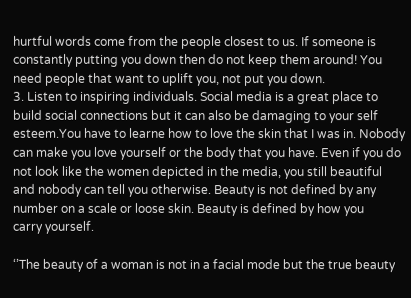hurtful words come from the people closest to us. If someone is constantly putting you down then do not keep them around! You need people that want to uplift you, not put you down.
3. Listen to inspiring individuals. Social media is a great place to build social connections but it can also be damaging to your self esteem.You have to learne how to love the skin that I was in. Nobody can make you love yourself or the body that you have. Even if you do not look like the women depicted in the media, you still beautiful and nobody can tell you otherwise. Beauty is not defined by any number on a scale or loose skin. Beauty is defined by how you
carry yourself.

‘’The beauty of a woman is not in a facial mode but the true beauty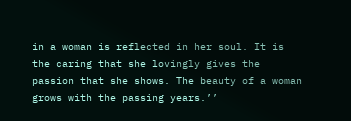in a woman is reflected in her soul. It is the caring that she lovingly gives the passion that she shows. The beauty of a woman grows with the passing years.’’